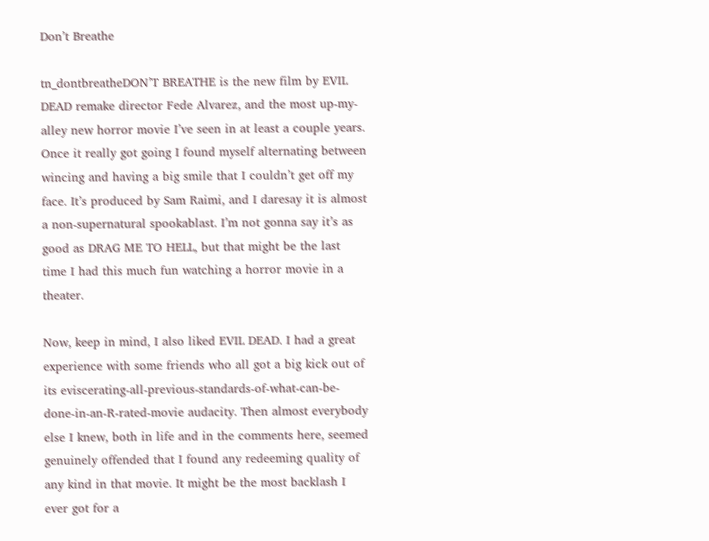Don’t Breathe

tn_dontbreatheDON’T BREATHE is the new film by EVIL DEAD remake director Fede Alvarez, and the most up-my-alley new horror movie I’ve seen in at least a couple years. Once it really got going I found myself alternating between wincing and having a big smile that I couldn’t get off my face. It’s produced by Sam Raimi, and I daresay it is almost a non-supernatural spookablast. I’m not gonna say it’s as good as DRAG ME TO HELL, but that might be the last time I had this much fun watching a horror movie in a theater.

Now, keep in mind, I also liked EVIL DEAD. I had a great experience with some friends who all got a big kick out of its eviscerating-all-previous-standards-of-what-can-be-done-in-an-R-rated-movie audacity. Then almost everybody else I knew, both in life and in the comments here, seemed genuinely offended that I found any redeeming quality of any kind in that movie. It might be the most backlash I ever got for a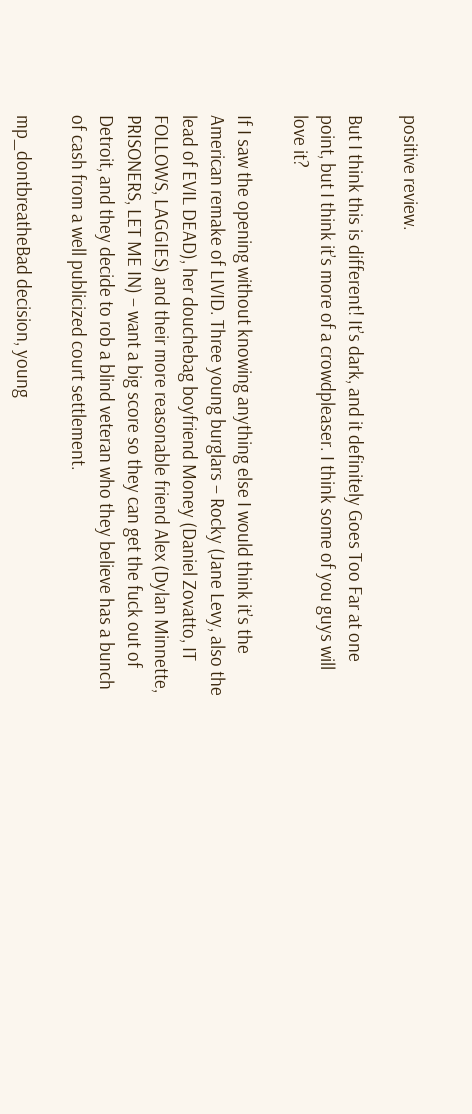positive review.

But I think this is different! It’s dark, and it definitely Goes Too Far at one point, but I think it’s more of a crowdpleaser. I think some of you guys will love it?

If I saw the opening without knowing anything else I would think it’s the American remake of LIVID. Three young burglars – Rocky (Jane Levy, also the lead of EVIL DEAD), her douchebag boyfriend Money (Daniel Zovatto, IT FOLLOWS, LAGGIES) and their more reasonable friend Alex (Dylan Minnette, PRISONERS, LET ME IN) – want a big score so they can get the fuck out of Detroit, and they decide to rob a blind veteran who they believe has a bunch of cash from a well publicized court settlement.

mp_dontbreatheBad decision, young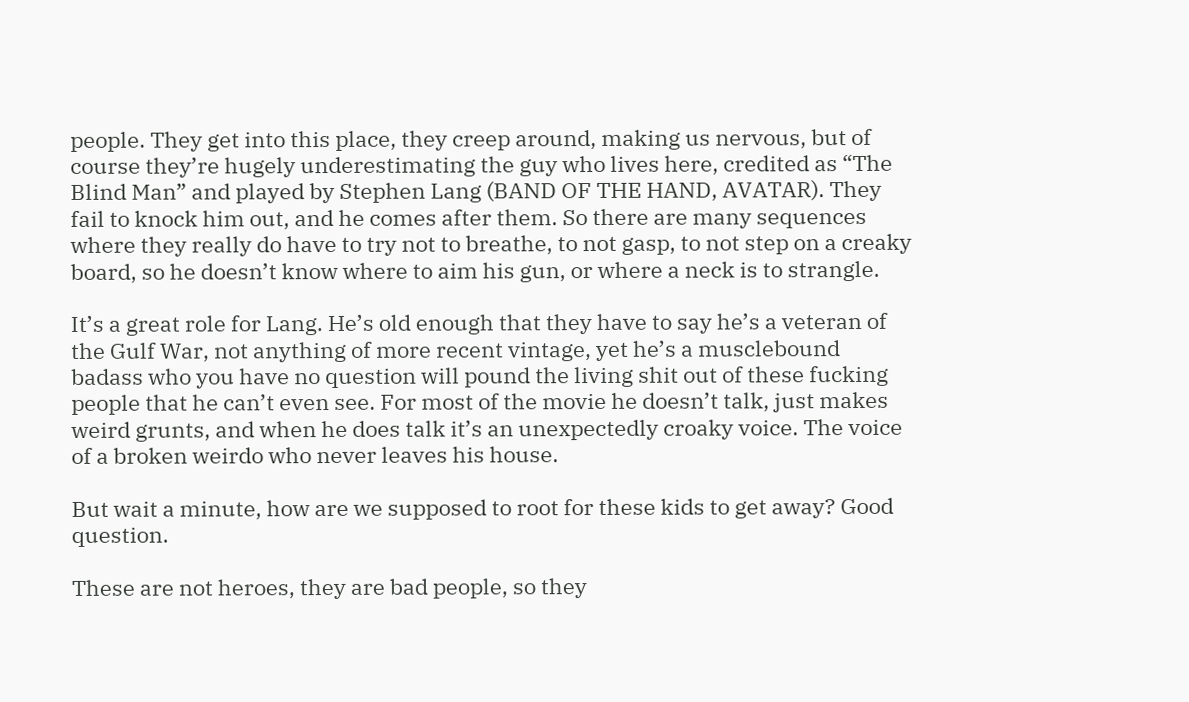people. They get into this place, they creep around, making us nervous, but of course they’re hugely underestimating the guy who lives here, credited as “The Blind Man” and played by Stephen Lang (BAND OF THE HAND, AVATAR). They fail to knock him out, and he comes after them. So there are many sequences where they really do have to try not to breathe, to not gasp, to not step on a creaky board, so he doesn’t know where to aim his gun, or where a neck is to strangle.

It’s a great role for Lang. He’s old enough that they have to say he’s a veteran of the Gulf War, not anything of more recent vintage, yet he’s a musclebound badass who you have no question will pound the living shit out of these fucking people that he can’t even see. For most of the movie he doesn’t talk, just makes weird grunts, and when he does talk it’s an unexpectedly croaky voice. The voice of a broken weirdo who never leaves his house.

But wait a minute, how are we supposed to root for these kids to get away? Good question.

These are not heroes, they are bad people, so they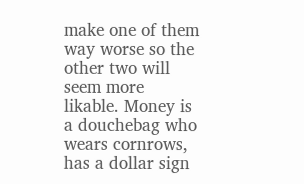make one of them way worse so the other two will seem more likable. Money is a douchebag who wears cornrows, has a dollar sign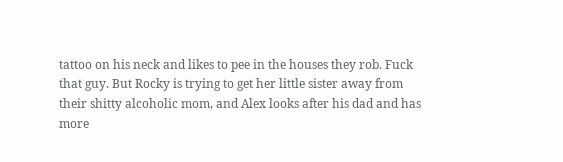tattoo on his neck and likes to pee in the houses they rob. Fuck that guy. But Rocky is trying to get her little sister away from their shitty alcoholic mom, and Alex looks after his dad and has more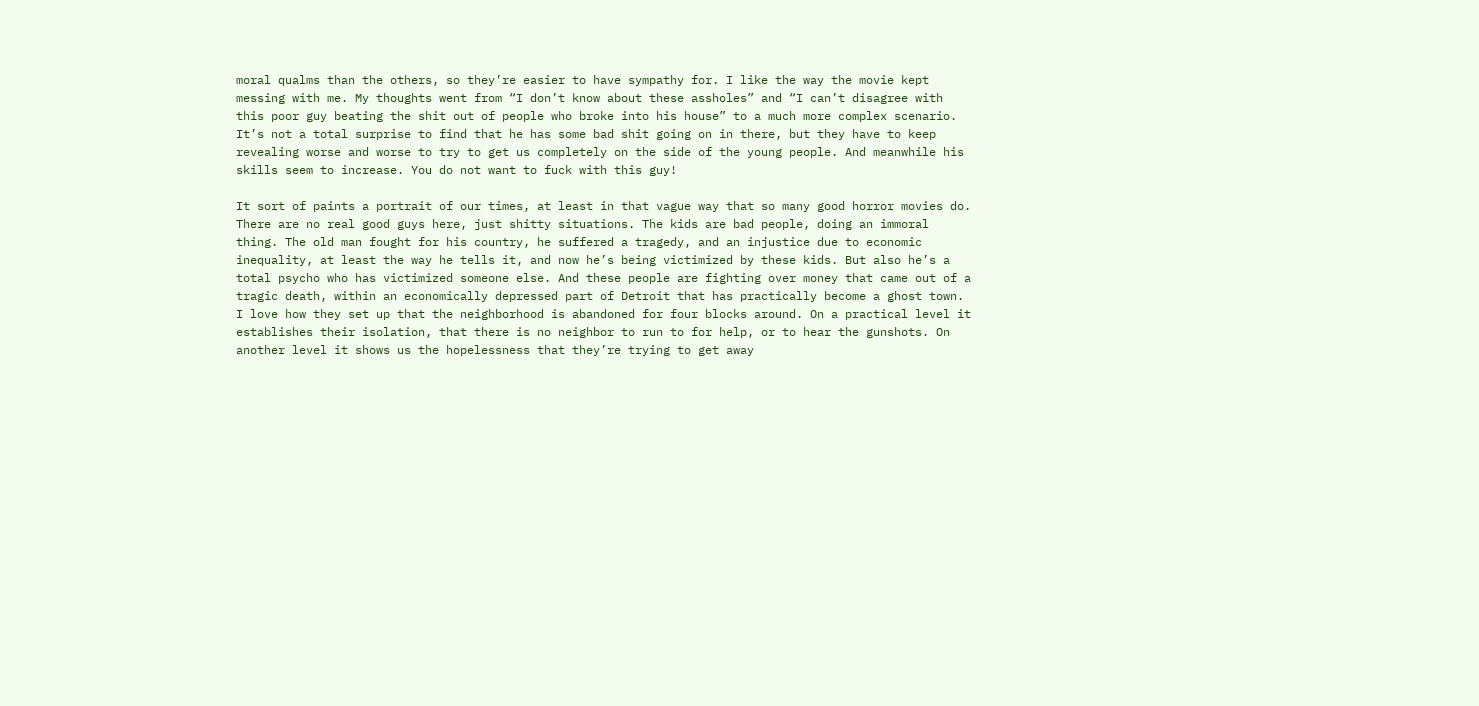moral qualms than the others, so they’re easier to have sympathy for. I like the way the movie kept messing with me. My thoughts went from “I don’t know about these assholes” and “I can’t disagree with this poor guy beating the shit out of people who broke into his house” to a much more complex scenario. It’s not a total surprise to find that he has some bad shit going on in there, but they have to keep revealing worse and worse to try to get us completely on the side of the young people. And meanwhile his skills seem to increase. You do not want to fuck with this guy!

It sort of paints a portrait of our times, at least in that vague way that so many good horror movies do. There are no real good guys here, just shitty situations. The kids are bad people, doing an immoral thing. The old man fought for his country, he suffered a tragedy, and an injustice due to economic inequality, at least the way he tells it, and now he’s being victimized by these kids. But also he’s a total psycho who has victimized someone else. And these people are fighting over money that came out of a tragic death, within an economically depressed part of Detroit that has practically become a ghost town. I love how they set up that the neighborhood is abandoned for four blocks around. On a practical level it establishes their isolation, that there is no neighbor to run to for help, or to hear the gunshots. On another level it shows us the hopelessness that they’re trying to get away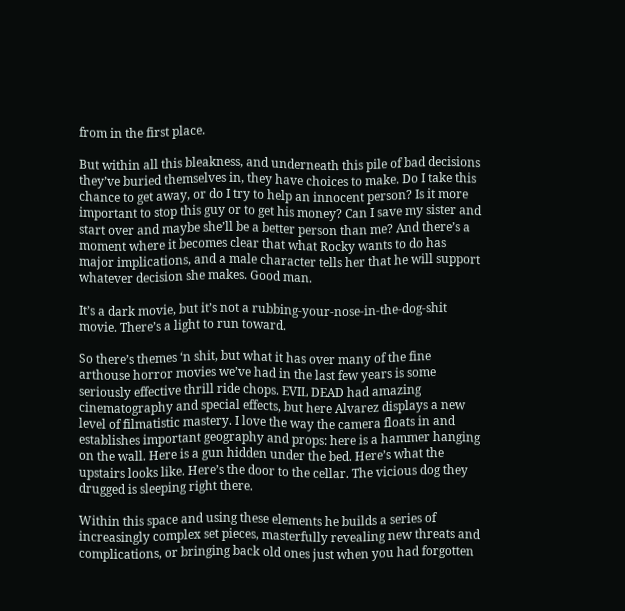from in the first place.

But within all this bleakness, and underneath this pile of bad decisions they’ve buried themselves in, they have choices to make. Do I take this chance to get away, or do I try to help an innocent person? Is it more important to stop this guy or to get his money? Can I save my sister and start over and maybe she’ll be a better person than me? And there’s a moment where it becomes clear that what Rocky wants to do has major implications, and a male character tells her that he will support whatever decision she makes. Good man.

It’s a dark movie, but it’s not a rubbing-your-nose-in-the-dog-shit movie. There’s a light to run toward.

So there’s themes ‘n shit, but what it has over many of the fine arthouse horror movies we’ve had in the last few years is some seriously effective thrill ride chops. EVIL DEAD had amazing cinematography and special effects, but here Alvarez displays a new level of filmatistic mastery. I love the way the camera floats in and establishes important geography and props: here is a hammer hanging on the wall. Here is a gun hidden under the bed. Here’s what the upstairs looks like. Here’s the door to the cellar. The vicious dog they drugged is sleeping right there.

Within this space and using these elements he builds a series of increasingly complex set pieces, masterfully revealing new threats and complications, or bringing back old ones just when you had forgotten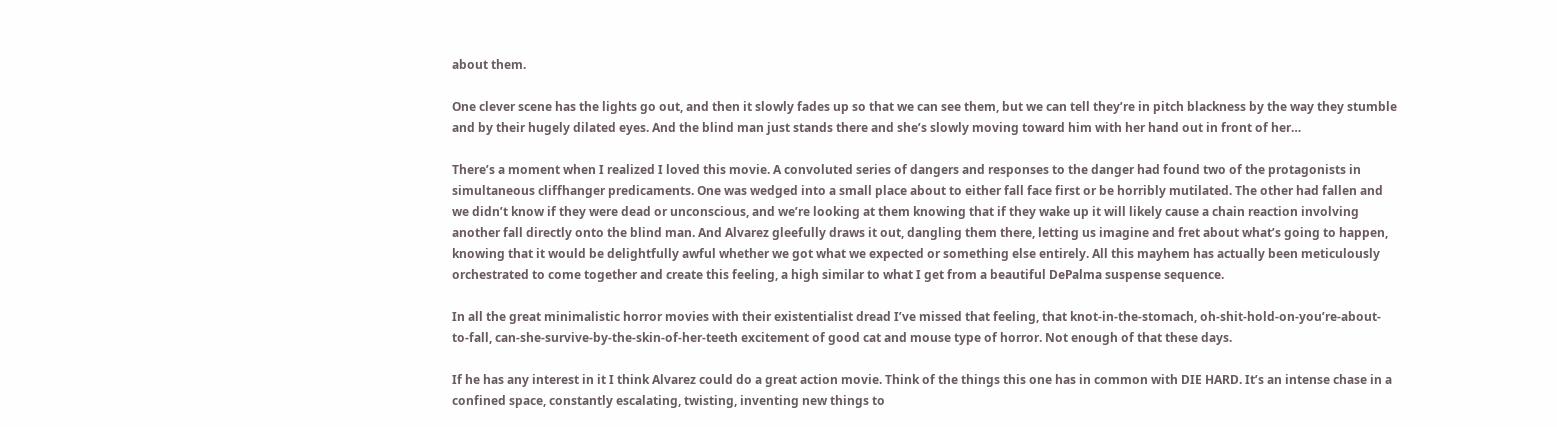about them.

One clever scene has the lights go out, and then it slowly fades up so that we can see them, but we can tell they’re in pitch blackness by the way they stumble and by their hugely dilated eyes. And the blind man just stands there and she’s slowly moving toward him with her hand out in front of her…

There’s a moment when I realized I loved this movie. A convoluted series of dangers and responses to the danger had found two of the protagonists in simultaneous cliffhanger predicaments. One was wedged into a small place about to either fall face first or be horribly mutilated. The other had fallen and we didn’t know if they were dead or unconscious, and we’re looking at them knowing that if they wake up it will likely cause a chain reaction involving another fall directly onto the blind man. And Alvarez gleefully draws it out, dangling them there, letting us imagine and fret about what’s going to happen, knowing that it would be delightfully awful whether we got what we expected or something else entirely. All this mayhem has actually been meticulously orchestrated to come together and create this feeling, a high similar to what I get from a beautiful DePalma suspense sequence.

In all the great minimalistic horror movies with their existentialist dread I’ve missed that feeling, that knot-in-the-stomach, oh-shit-hold-on-you’re-about-to-fall, can-she-survive-by-the-skin-of-her-teeth excitement of good cat and mouse type of horror. Not enough of that these days.

If he has any interest in it I think Alvarez could do a great action movie. Think of the things this one has in common with DIE HARD. It’s an intense chase in a confined space, constantly escalating, twisting, inventing new things to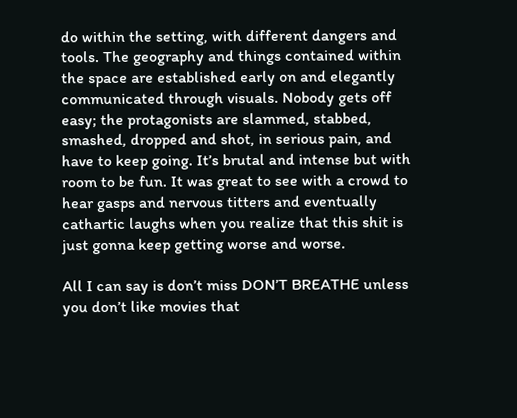do within the setting, with different dangers and tools. The geography and things contained within the space are established early on and elegantly communicated through visuals. Nobody gets off easy; the protagonists are slammed, stabbed, smashed, dropped and shot, in serious pain, and have to keep going. It’s brutal and intense but with room to be fun. It was great to see with a crowd to hear gasps and nervous titters and eventually cathartic laughs when you realize that this shit is just gonna keep getting worse and worse.

All I can say is don’t miss DON’T BREATHE unless you don’t like movies that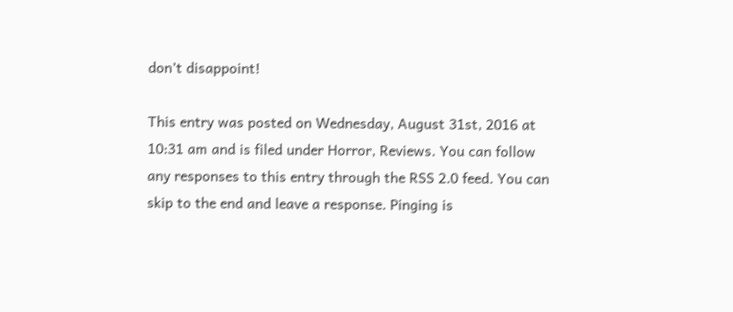don’t disappoint!

This entry was posted on Wednesday, August 31st, 2016 at 10:31 am and is filed under Horror, Reviews. You can follow any responses to this entry through the RSS 2.0 feed. You can skip to the end and leave a response. Pinging is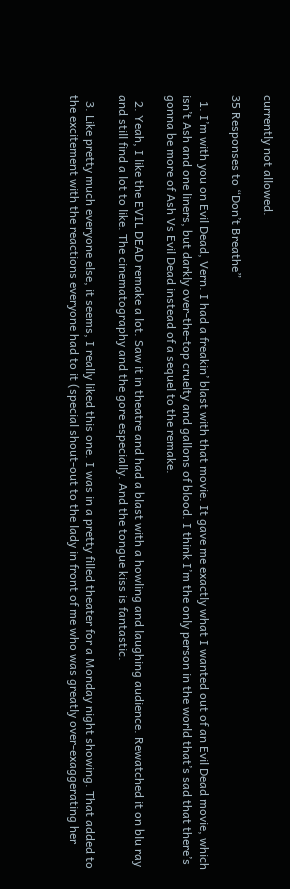currently not allowed.

35 Responses to “Don’t Breathe”

  1. I’m with you on Evil Dead, Vern. I had a freakin’ blast with that movie. It gave me exactly what I wanted out of an Evil Dead movie, which isn’t Ash and one liners, but darkly over-the-top cruelty and gallons of blood. I think I’m the only person in the world that’s sad that there’s gonna be more of Ash Vs Evil Dead instead of a sequel to the remake.

  2. Yeah, I like the EVIL DEAD remake a lot. Saw it in theatre and had a blast with a howling and laughing audience. Rewatched it on blu ray and still find a lot to like. The cinematography and the gore especially. And the tongue kiss is fantastic.

  3. Like pretty much everyone else, it seems, I really liked this one. I was in a pretty filled theater for a Monday night showing. That added to the excitement with the reactions everyone had to it (special shout-out to the lady in front of me who was greatly over-exaggerating her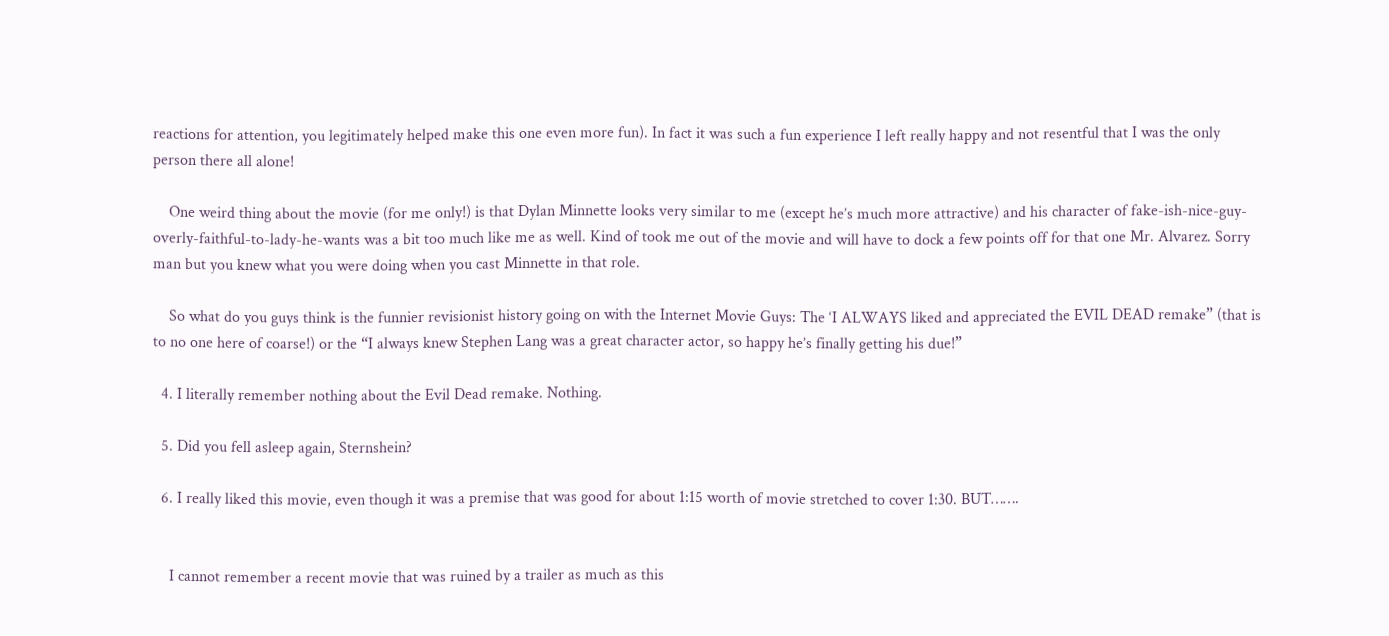reactions for attention, you legitimately helped make this one even more fun). In fact it was such a fun experience I left really happy and not resentful that I was the only person there all alone!

    One weird thing about the movie (for me only!) is that Dylan Minnette looks very similar to me (except he’s much more attractive) and his character of fake-ish-nice-guy-overly-faithful-to-lady-he-wants was a bit too much like me as well. Kind of took me out of the movie and will have to dock a few points off for that one Mr. Alvarez. Sorry man but you knew what you were doing when you cast Minnette in that role.

    So what do you guys think is the funnier revisionist history going on with the Internet Movie Guys: The ‘I ALWAYS liked and appreciated the EVIL DEAD remake” (that is to no one here of coarse!) or the “I always knew Stephen Lang was a great character actor, so happy he’s finally getting his due!”

  4. I literally remember nothing about the Evil Dead remake. Nothing.

  5. Did you fell asleep again, Sternshein?

  6. I really liked this movie, even though it was a premise that was good for about 1:15 worth of movie stretched to cover 1:30. BUT…….


    I cannot remember a recent movie that was ruined by a trailer as much as this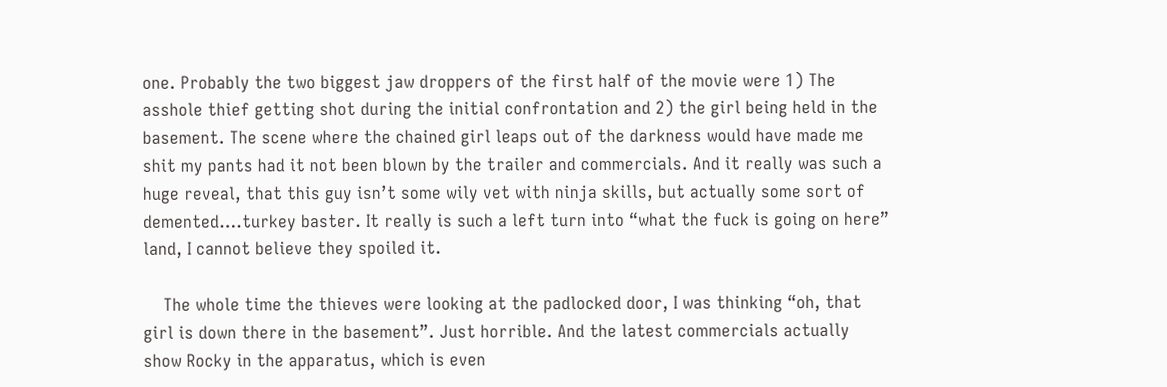one. Probably the two biggest jaw droppers of the first half of the movie were 1) The asshole thief getting shot during the initial confrontation and 2) the girl being held in the basement. The scene where the chained girl leaps out of the darkness would have made me shit my pants had it not been blown by the trailer and commercials. And it really was such a huge reveal, that this guy isn’t some wily vet with ninja skills, but actually some sort of demented….turkey baster. It really is such a left turn into “what the fuck is going on here” land, I cannot believe they spoiled it.

    The whole time the thieves were looking at the padlocked door, I was thinking “oh, that girl is down there in the basement”. Just horrible. And the latest commercials actually show Rocky in the apparatus, which is even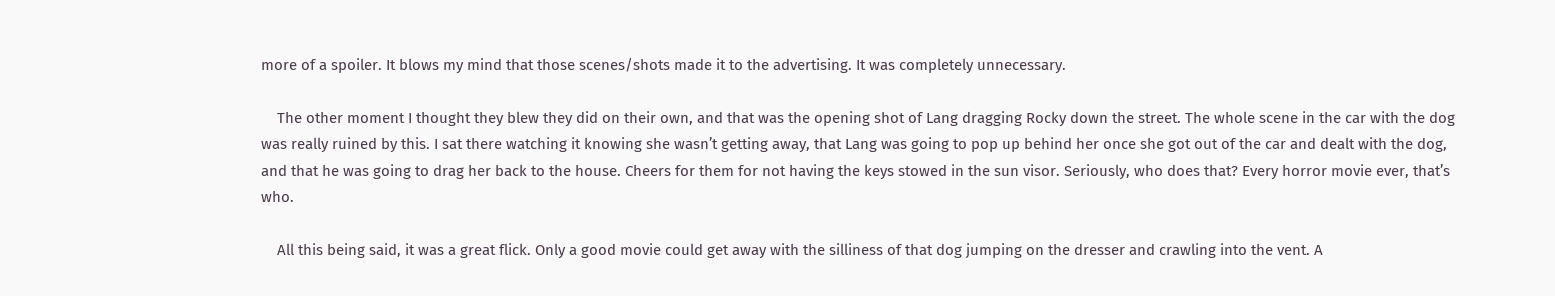more of a spoiler. It blows my mind that those scenes/shots made it to the advertising. It was completely unnecessary.

    The other moment I thought they blew they did on their own, and that was the opening shot of Lang dragging Rocky down the street. The whole scene in the car with the dog was really ruined by this. I sat there watching it knowing she wasn’t getting away, that Lang was going to pop up behind her once she got out of the car and dealt with the dog, and that he was going to drag her back to the house. Cheers for them for not having the keys stowed in the sun visor. Seriously, who does that? Every horror movie ever, that’s who.

    All this being said, it was a great flick. Only a good movie could get away with the silliness of that dog jumping on the dresser and crawling into the vent. A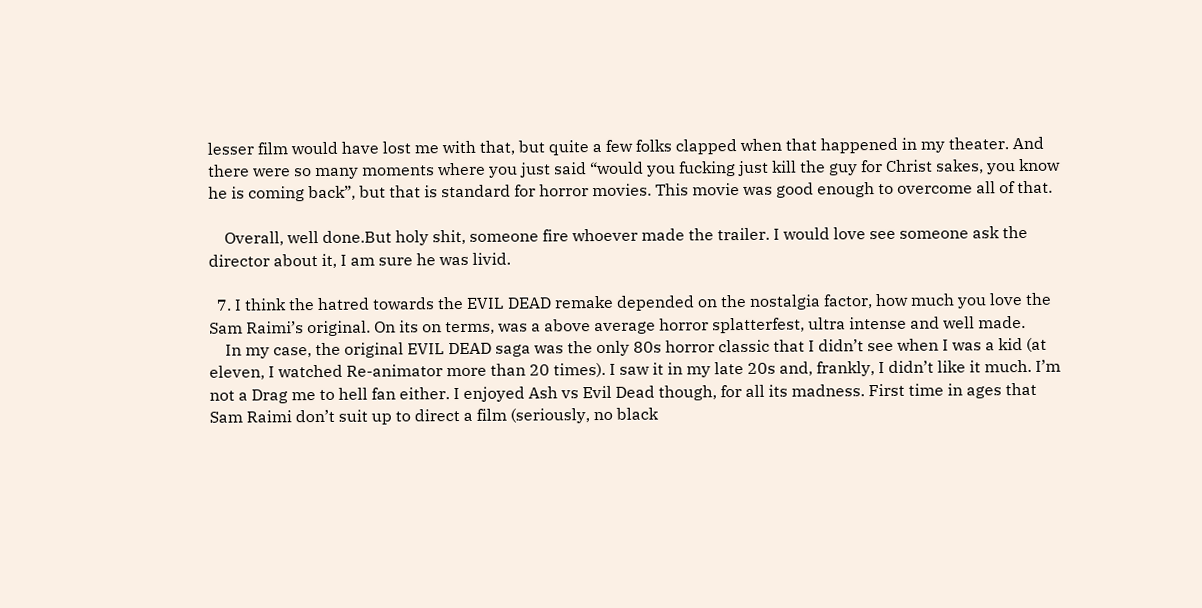lesser film would have lost me with that, but quite a few folks clapped when that happened in my theater. And there were so many moments where you just said “would you fucking just kill the guy for Christ sakes, you know he is coming back”, but that is standard for horror movies. This movie was good enough to overcome all of that.

    Overall, well done.But holy shit, someone fire whoever made the trailer. I would love see someone ask the director about it, I am sure he was livid.

  7. I think the hatred towards the EVIL DEAD remake depended on the nostalgia factor, how much you love the Sam Raimi’s original. On its on terms, was a above average horror splatterfest, ultra intense and well made.
    In my case, the original EVIL DEAD saga was the only 80s horror classic that I didn’t see when I was a kid (at eleven, I watched Re-animator more than 20 times). I saw it in my late 20s and, frankly, I didn’t like it much. I’m not a Drag me to hell fan either. I enjoyed Ash vs Evil Dead though, for all its madness. First time in ages that Sam Raimi don’t suit up to direct a film (seriously, no black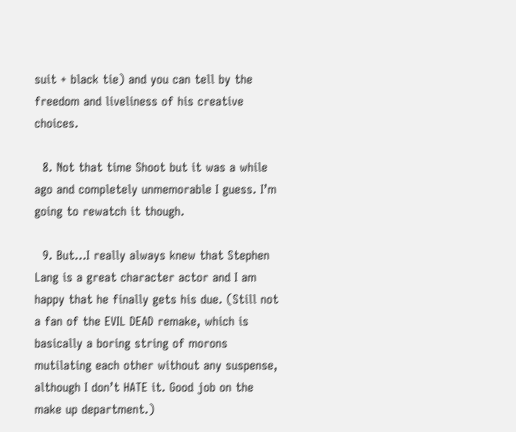suit + black tie) and you can tell by the freedom and liveliness of his creative choices.

  8. Not that time Shoot but it was a while ago and completely unmemorable I guess. I’m going to rewatch it though.

  9. But…I really always knew that Stephen Lang is a great character actor and I am happy that he finally gets his due. (Still not a fan of the EVIL DEAD remake, which is basically a boring string of morons mutilating each other without any suspense, although I don’t HATE it. Good job on the make up department.)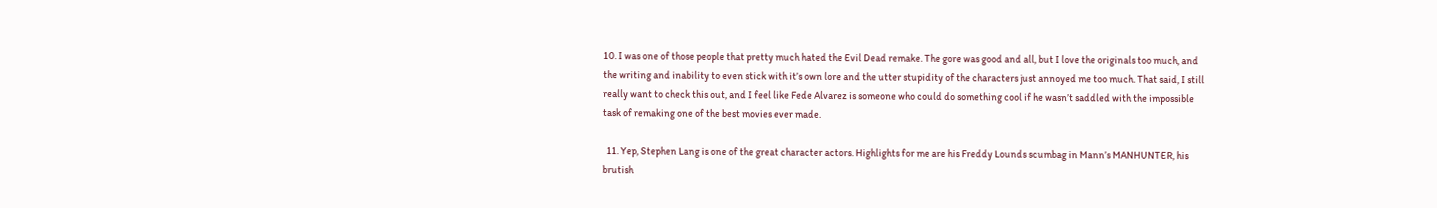10. I was one of those people that pretty much hated the Evil Dead remake. The gore was good and all, but I love the originals too much, and the writing and inability to even stick with it’s own lore and the utter stupidity of the characters just annoyed me too much. That said, I still really want to check this out, and I feel like Fede Alvarez is someone who could do something cool if he wasn’t saddled with the impossible task of remaking one of the best movies ever made.

  11. Yep, Stephen Lang is one of the great character actors. Highlights for me are his Freddy Lounds scumbag in Mann’s MANHUNTER, his brutish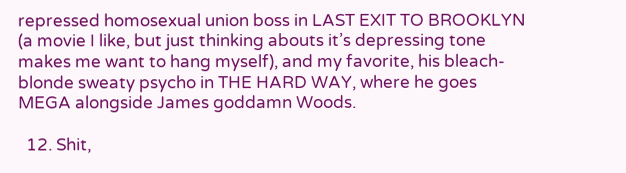repressed homosexual union boss in LAST EXIT TO BROOKLYN (a movie I like, but just thinking abouts it’s depressing tone makes me want to hang myself), and my favorite, his bleach-blonde sweaty psycho in THE HARD WAY, where he goes MEGA alongside James goddamn Woods.

  12. Shit,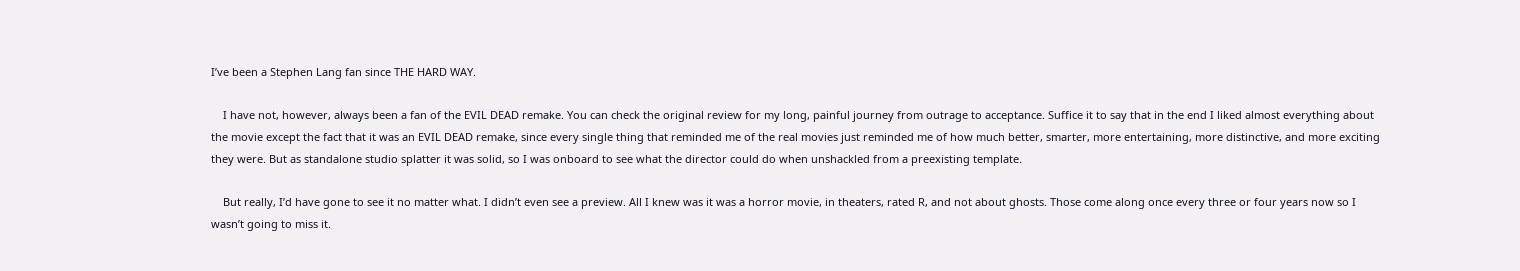I’ve been a Stephen Lang fan since THE HARD WAY.

    I have not, however, always been a fan of the EVIL DEAD remake. You can check the original review for my long, painful journey from outrage to acceptance. Suffice it to say that in the end I liked almost everything about the movie except the fact that it was an EVIL DEAD remake, since every single thing that reminded me of the real movies just reminded me of how much better, smarter, more entertaining, more distinctive, and more exciting they were. But as standalone studio splatter it was solid, so I was onboard to see what the director could do when unshackled from a preexisting template.

    But really, I’d have gone to see it no matter what. I didn’t even see a preview. All I knew was it was a horror movie, in theaters, rated R, and not about ghosts. Those come along once every three or four years now so I wasn’t going to miss it.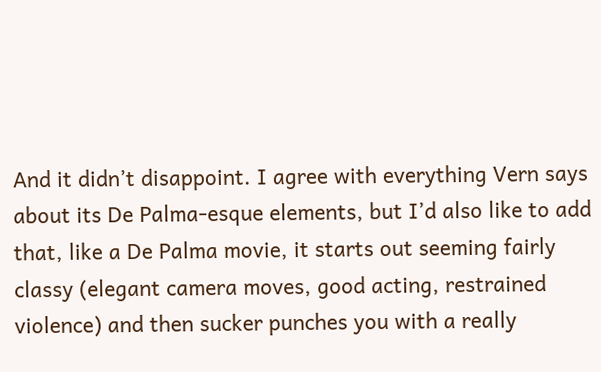And it didn’t disappoint. I agree with everything Vern says about its De Palma-esque elements, but I’d also like to add that, like a De Palma movie, it starts out seeming fairly classy (elegant camera moves, good acting, restrained violence) and then sucker punches you with a really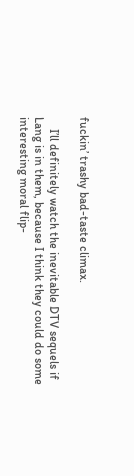fuckin’ trashy bad-taste climax.

    I’ll definitely watch the inevitable DTV sequels if Lang is in them, because I think they could do some interesting moral flip-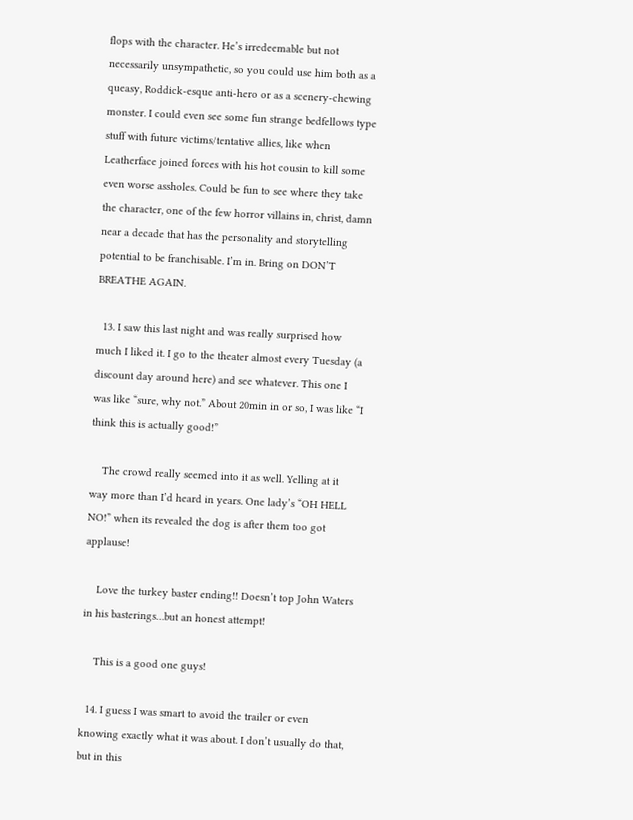flops with the character. He’s irredeemable but not necessarily unsympathetic, so you could use him both as a queasy, Roddick-esque anti-hero or as a scenery-chewing monster. I could even see some fun strange bedfellows type stuff with future victims/tentative allies, like when Leatherface joined forces with his hot cousin to kill some even worse assholes. Could be fun to see where they take the character, one of the few horror villains in, christ, damn near a decade that has the personality and storytelling potential to be franchisable. I’m in. Bring on DON’T BREATHE AGAIN.

  13. I saw this last night and was really surprised how much I liked it. I go to the theater almost every Tuesday (a discount day around here) and see whatever. This one I was like “sure, why not.” About 20min in or so, I was like “I think this is actually good!”

    The crowd really seemed into it as well. Yelling at it way more than I’d heard in years. One lady’s “OH HELL NO!” when its revealed the dog is after them too got applause!

    Love the turkey baster ending!! Doesn’t top John Waters in his basterings…but an honest attempt!

    This is a good one guys!

  14. I guess I was smart to avoid the trailer or even knowing exactly what it was about. I don’t usually do that, but in this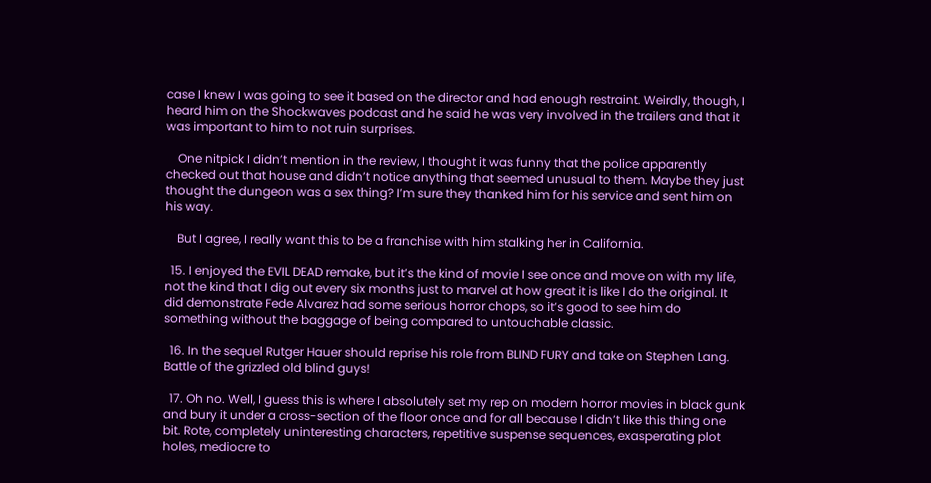case I knew I was going to see it based on the director and had enough restraint. Weirdly, though, I heard him on the Shockwaves podcast and he said he was very involved in the trailers and that it was important to him to not ruin surprises.

    One nitpick I didn’t mention in the review, I thought it was funny that the police apparently checked out that house and didn’t notice anything that seemed unusual to them. Maybe they just thought the dungeon was a sex thing? I’m sure they thanked him for his service and sent him on his way.

    But I agree, I really want this to be a franchise with him stalking her in California.

  15. I enjoyed the EVIL DEAD remake, but it’s the kind of movie I see once and move on with my life, not the kind that I dig out every six months just to marvel at how great it is like I do the original. It did demonstrate Fede Alvarez had some serious horror chops, so it’s good to see him do something without the baggage of being compared to untouchable classic.

  16. In the sequel Rutger Hauer should reprise his role from BLIND FURY and take on Stephen Lang. Battle of the grizzled old blind guys!

  17. Oh no. Well, I guess this is where I absolutely set my rep on modern horror movies in black gunk and bury it under a cross-section of the floor once and for all because I didn’t like this thing one bit. Rote, completely uninteresting characters, repetitive suspense sequences, exasperating plot holes, mediocre to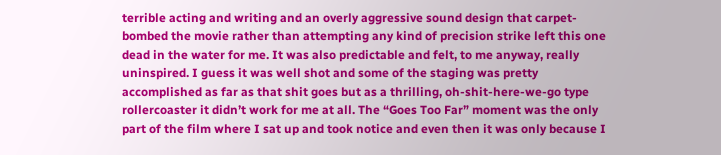terrible acting and writing and an overly aggressive sound design that carpet-bombed the movie rather than attempting any kind of precision strike left this one dead in the water for me. It was also predictable and felt, to me anyway, really uninspired. I guess it was well shot and some of the staging was pretty accomplished as far as that shit goes but as a thrilling, oh-shit-here-we-go type rollercoaster it didn’t work for me at all. The “Goes Too Far” moment was the only part of the film where I sat up and took notice and even then it was only because I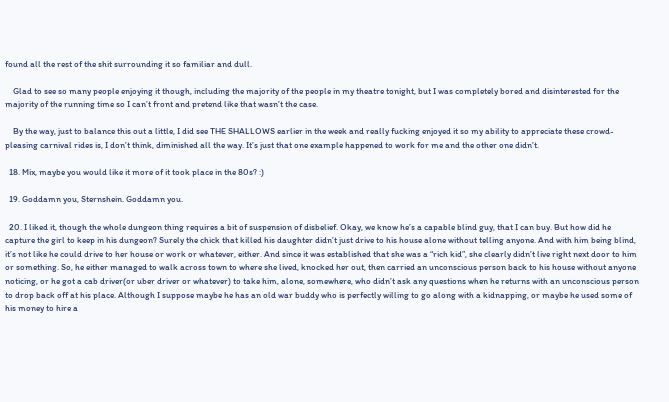found all the rest of the shit surrounding it so familiar and dull.

    Glad to see so many people enjoying it though, including the majority of the people in my theatre tonight, but I was completely bored and disinterested for the majority of the running time so I can’t front and pretend like that wasn’t the case.

    By the way, just to balance this out a little, I did see THE SHALLOWS earlier in the week and really fucking enjoyed it so my ability to appreciate these crowd-pleasing carnival rides is, I don’t think, diminished all the way. It’s just that one example happened to work for me and the other one didn’t.

  18. Mix, maybe you would like it more of it took place in the 80s? :)

  19. Goddamn you, Sternshein. Goddamn you.

  20. I liked it, though the whole dungeon thing requires a bit of suspension of disbelief. Okay, we know he’s a capable blind guy, that I can buy. But how did he capture the girl to keep in his dungeon? Surely the chick that killed his daughter didn’t just drive to his house alone without telling anyone. And with him being blind, it’s not like he could drive to her house or work or whatever, either. And since it was established that she was a “rich kid”, she clearly didn’t live right next door to him or something. So, he either managed to walk across town to where she lived, knocked her out, then carried an unconscious person back to his house without anyone noticing, or he got a cab driver(or uber driver or whatever) to take him, alone, somewhere, who didn’t ask any questions when he returns with an unconscious person to drop back off at his place. Although I suppose maybe he has an old war buddy who is perfectly willing to go along with a kidnapping, or maybe he used some of his money to hire a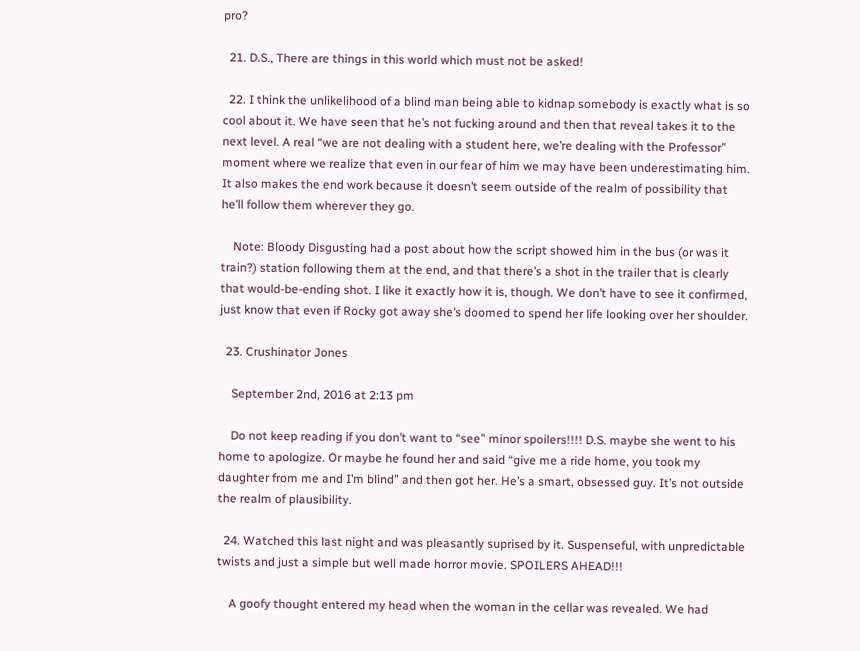pro?

  21. D.S., There are things in this world which must not be asked!

  22. I think the unlikelihood of a blind man being able to kidnap somebody is exactly what is so cool about it. We have seen that he’s not fucking around and then that reveal takes it to the next level. A real “we are not dealing with a student here, we’re dealing with the Professor” moment where we realize that even in our fear of him we may have been underestimating him. It also makes the end work because it doesn’t seem outside of the realm of possibility that he’ll follow them wherever they go.

    Note: Bloody Disgusting had a post about how the script showed him in the bus (or was it train?) station following them at the end, and that there’s a shot in the trailer that is clearly that would-be-ending shot. I like it exactly how it is, though. We don’t have to see it confirmed, just know that even if Rocky got away she’s doomed to spend her life looking over her shoulder.

  23. Crushinator Jones

    September 2nd, 2016 at 2:13 pm

    Do not keep reading if you don’t want to “see” minor spoilers!!!! D.S. maybe she went to his home to apologize. Or maybe he found her and said “give me a ride home, you took my daughter from me and I’m blind” and then got her. He’s a smart, obsessed guy. It’s not outside the realm of plausibility.

  24. Watched this last night and was pleasantly suprised by it. Suspenseful, with unpredictable twists and just a simple but well made horror movie. SPOILERS AHEAD!!!

    A goofy thought entered my head when the woman in the cellar was revealed. We had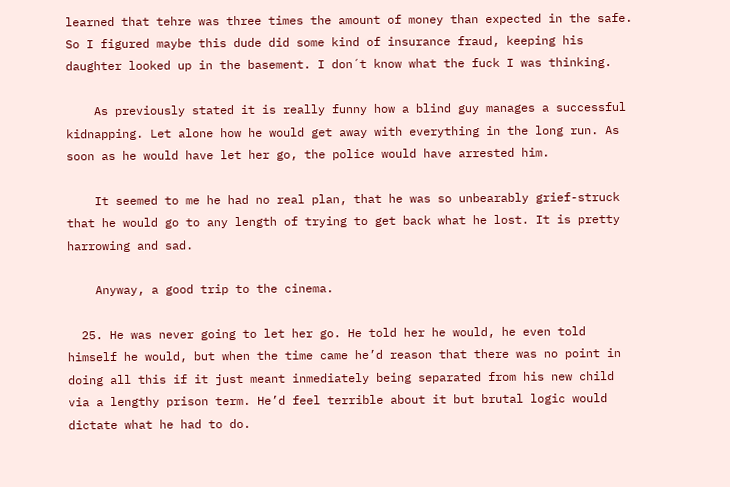learned that tehre was three times the amount of money than expected in the safe. So I figured maybe this dude did some kind of insurance fraud, keeping his daughter looked up in the basement. I don´t know what the fuck I was thinking.

    As previously stated it is really funny how a blind guy manages a successful kidnapping. Let alone how he would get away with everything in the long run. As soon as he would have let her go, the police would have arrested him.

    It seemed to me he had no real plan, that he was so unbearably grief-struck that he would go to any length of trying to get back what he lost. It is pretty harrowing and sad.

    Anyway, a good trip to the cinema.

  25. He was never going to let her go. He told her he would, he even told himself he would, but when the time came he’d reason that there was no point in doing all this if it just meant inmediately being separated from his new child via a lengthy prison term. He’d feel terrible about it but brutal logic would dictate what he had to do.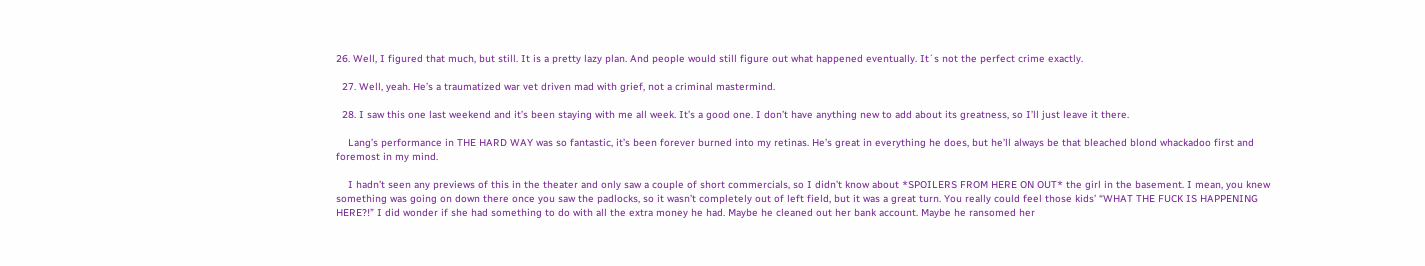26. Well, I figured that much, but still. It is a pretty lazy plan. And people would still figure out what happened eventually. It´s not the perfect crime exactly.

  27. Well, yeah. He’s a traumatized war vet driven mad with grief, not a criminal mastermind.

  28. I saw this one last weekend and it’s been staying with me all week. It’s a good one. I don’t have anything new to add about its greatness, so I’ll just leave it there.

    Lang’s performance in THE HARD WAY was so fantastic, it’s been forever burned into my retinas. He’s great in everything he does, but he’ll always be that bleached blond whackadoo first and foremost in my mind.

    I hadn’t seen any previews of this in the theater and only saw a couple of short commercials, so I didn’t know about *SPOILERS FROM HERE ON OUT* the girl in the basement. I mean, you knew something was going on down there once you saw the padlocks, so it wasn’t completely out of left field, but it was a great turn. You really could feel those kids’ “WHAT THE FUCK IS HAPPENING HERE?!” I did wonder if she had something to do with all the extra money he had. Maybe he cleaned out her bank account. Maybe he ransomed her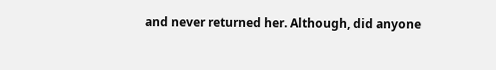and never returned her. Although, did anyone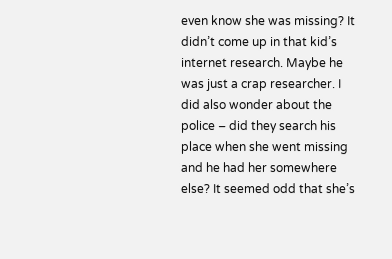even know she was missing? It didn’t come up in that kid’s internet research. Maybe he was just a crap researcher. I did also wonder about the police – did they search his place when she went missing and he had her somewhere else? It seemed odd that she’s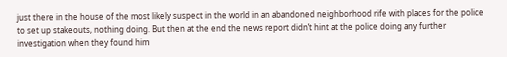just there in the house of the most likely suspect in the world in an abandoned neighborhood rife with places for the police to set up stakeouts, nothing doing. But then at the end the news report didn’t hint at the police doing any further investigation when they found him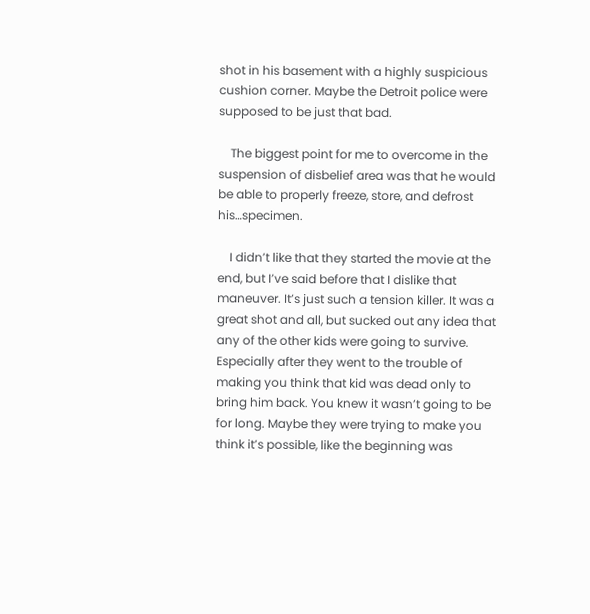shot in his basement with a highly suspicious cushion corner. Maybe the Detroit police were supposed to be just that bad.

    The biggest point for me to overcome in the suspension of disbelief area was that he would be able to properly freeze, store, and defrost his…specimen.

    I didn’t like that they started the movie at the end, but I’ve said before that I dislike that maneuver. It’s just such a tension killer. It was a great shot and all, but sucked out any idea that any of the other kids were going to survive. Especially after they went to the trouble of making you think that kid was dead only to bring him back. You knew it wasn’t going to be for long. Maybe they were trying to make you think it’s possible, like the beginning was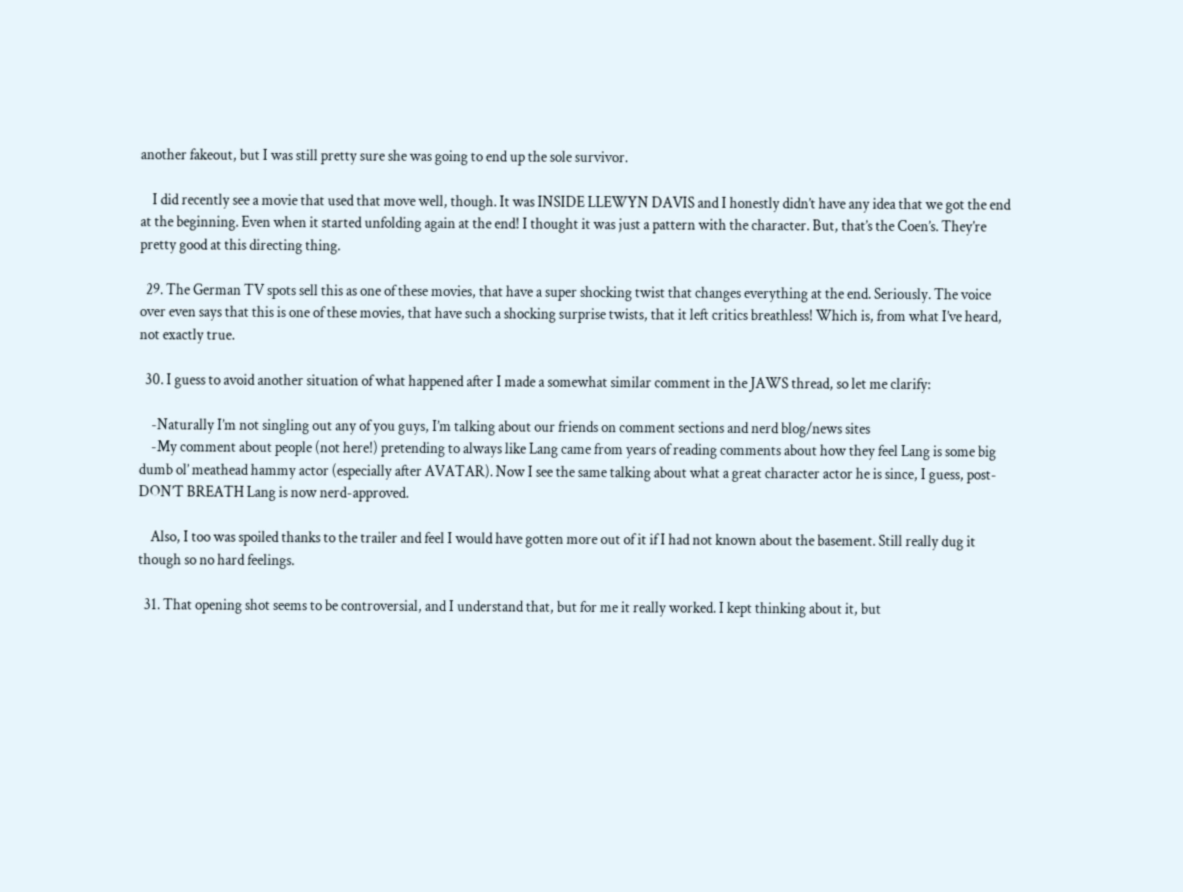another fakeout, but I was still pretty sure she was going to end up the sole survivor.

    I did recently see a movie that used that move well, though. It was INSIDE LLEWYN DAVIS and I honestly didn’t have any idea that we got the end at the beginning. Even when it started unfolding again at the end! I thought it was just a pattern with the character. But, that’s the Coen’s. They’re pretty good at this directing thing.

  29. The German TV spots sell this as one of these movies, that have a super shocking twist that changes everything at the end. Seriously. The voice over even says that this is one of these movies, that have such a shocking surprise twists, that it left critics breathless! Which is, from what I’ve heard, not exactly true.

  30. I guess to avoid another situation of what happened after I made a somewhat similar comment in the JAWS thread, so let me clarify:

    -Naturally I’m not singling out any of you guys, I’m talking about our friends on comment sections and nerd blog/news sites
    -My comment about people (not here!) pretending to always like Lang came from years of reading comments about how they feel Lang is some big dumb ol’ meathead hammy actor (especially after AVATAR). Now I see the same talking about what a great character actor he is since, I guess, post-DON’T BREATH Lang is now nerd-approved.

    Also, I too was spoiled thanks to the trailer and feel I would have gotten more out of it if I had not known about the basement. Still really dug it though so no hard feelings.

  31. That opening shot seems to be controversial, and I understand that, but for me it really worked. I kept thinking about it, but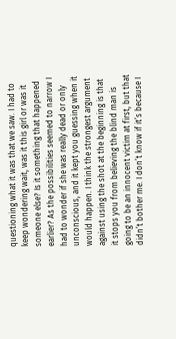questioning what it was that we saw. I had to keep wondering wait, was it this girl or was it someone else? Is it something that happened earlier? As the possibilities seemed to narrow I had to wonder if she was really dead or only unconscious, and it kept you guessing when it would happen. I think the strongest argument against using the shot at the beginning is that it stops you from believing the blind man is going to be an innocent victim at first, but that didn’t bother me. I don’t know if it’s because I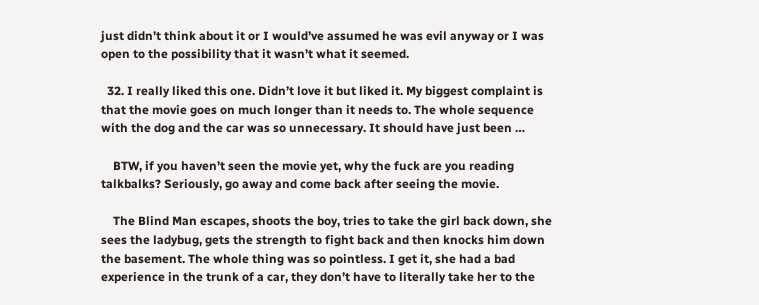just didn’t think about it or I would’ve assumed he was evil anyway or I was open to the possibility that it wasn’t what it seemed.

  32. I really liked this one. Didn’t love it but liked it. My biggest complaint is that the movie goes on much longer than it needs to. The whole sequence with the dog and the car was so unnecessary. It should have just been …

    BTW, if you haven’t seen the movie yet, why the fuck are you reading talkbalks? Seriously, go away and come back after seeing the movie.

    The Blind Man escapes, shoots the boy, tries to take the girl back down, she sees the ladybug, gets the strength to fight back and then knocks him down the basement. The whole thing was so pointless. I get it, she had a bad experience in the trunk of a car, they don’t have to literally take her to the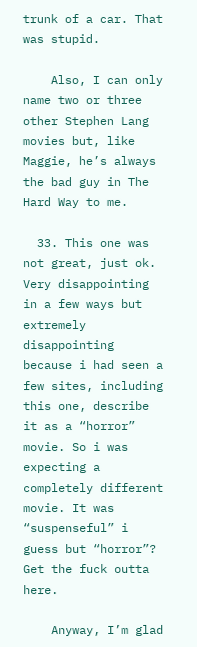trunk of a car. That was stupid.

    Also, I can only name two or three other Stephen Lang movies but, like Maggie, he’s always the bad guy in The Hard Way to me.

  33. This one was not great, just ok. Very disappointing in a few ways but extremely disappointing because i had seen a few sites, including this one, describe it as a “horror” movie. So i was expecting a completely different movie. It was “suspenseful” i guess but “horror”? Get the fuck outta here.

    Anyway, I’m glad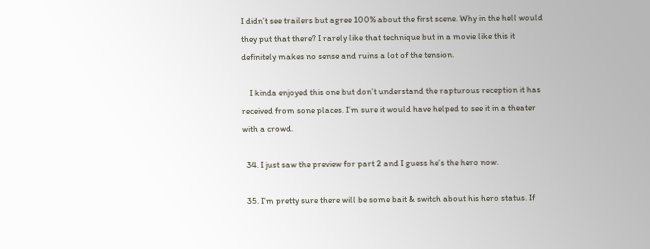I didn’t see trailers but agree 100% about the first scene. Why in the hell would they put that there? I rarely like that technique but in a movie like this it definitely makes no sense and ruins a lot of the tension.

    I kinda enjoyed this one but don’t understand the rapturous reception it has received from sone places. I’m sure it would have helped to see it in a theater with a crowd.

  34. I just saw the preview for part 2 and I guess he’s the hero now.

  35. I’m pretty sure there will be some bait & switch about his hero status. If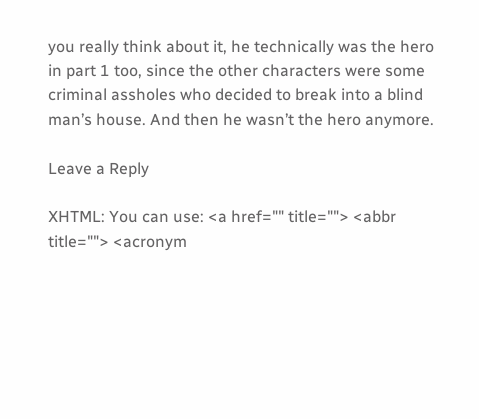you really think about it, he technically was the hero in part 1 too, since the other characters were some criminal assholes who decided to break into a blind man’s house. And then he wasn’t the hero anymore.

Leave a Reply

XHTML: You can use: <a href="" title=""> <abbr title=""> <acronym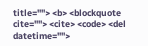title=""> <b> <blockquote cite=""> <cite> <code> <del datetime="">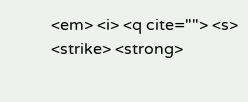<em> <i> <q cite=""> <s> <strike> <strong>